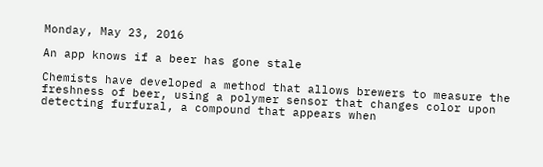Monday, May 23, 2016

An app knows if a beer has gone stale

Chemists have developed a method that allows brewers to measure the freshness of beer, using a polymer sensor that changes color upon detecting furfural, a compound that appears when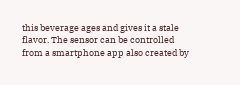this beverage ages and gives it a stale flavor. The sensor can be controlled from a smartphone app also created by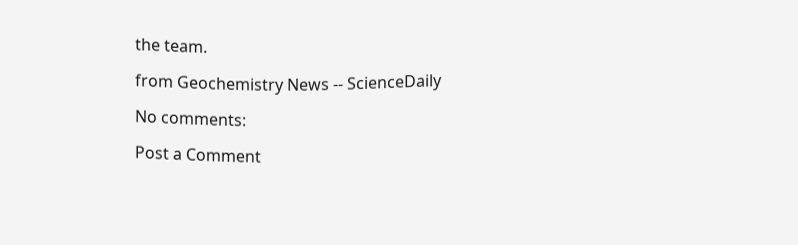the team.

from Geochemistry News -- ScienceDaily

No comments:

Post a Comment